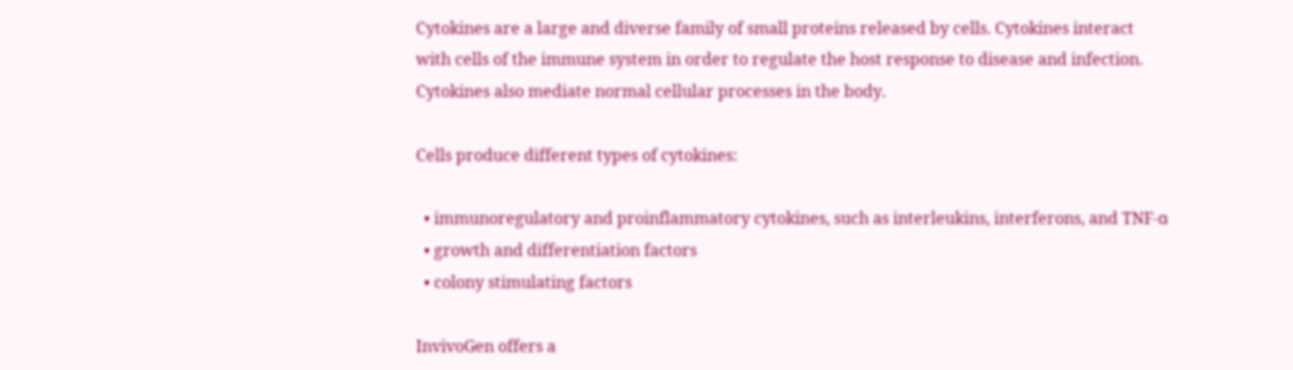Cytokines are a large and diverse family of small proteins released by cells. Cytokines interact with cells of the immune system in order to regulate the host response to disease and infection. Cytokines also mediate normal cellular processes in the body.

Cells produce different types of cytokines:

  • immunoregulatory and proinflammatory cytokines, such as interleukins, interferons, and TNF-α
  • growth and differentiation factors
  • colony stimulating factors

InvivoGen offers a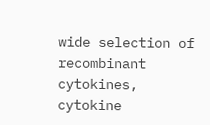wide selection of recombinant cytokines, cytokine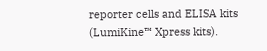reporter cells and ELISA kits (LumiKine™ Xpress kits).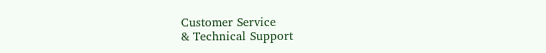Customer Service
& Technical Support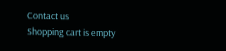Contact us
Shopping cart is empty